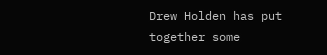Drew Holden has put together some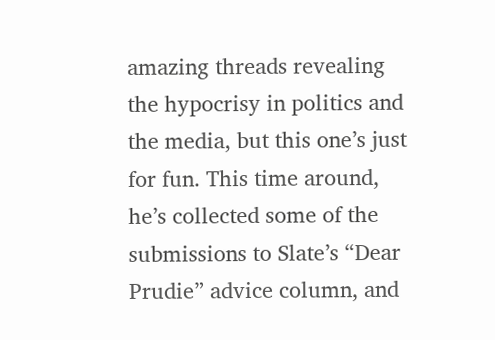amazing threads revealing the hypocrisy in politics and the media, but this one’s just for fun. This time around, he’s collected some of the submissions to Slate’s “Dear Prudie” advice column, and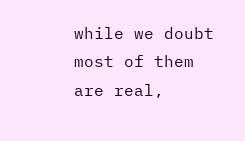while we doubt most of them are real,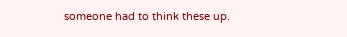someone had to think these up.